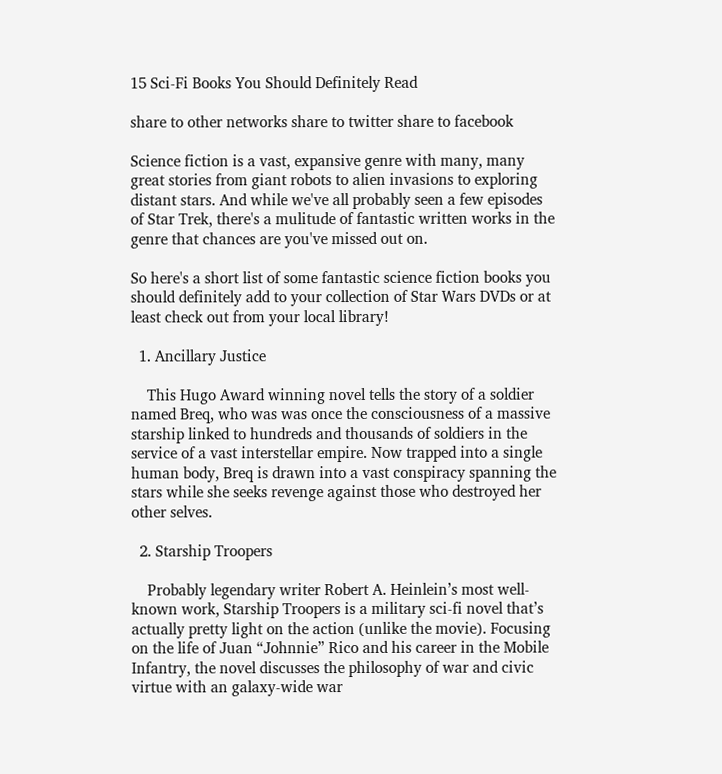15 Sci-Fi Books You Should Definitely Read

share to other networks share to twitter share to facebook

Science fiction is a vast, expansive genre with many, many great stories from giant robots to alien invasions to exploring distant stars. And while we've all probably seen a few episodes of Star Trek, there's a mulitude of fantastic written works in the genre that chances are you've missed out on.

So here's a short list of some fantastic science fiction books you should definitely add to your collection of Star Wars DVDs or at least check out from your local library!

  1. Ancillary Justice

    This Hugo Award winning novel tells the story of a soldier named Breq, who was was once the consciousness of a massive starship linked to hundreds and thousands of soldiers in the service of a vast interstellar empire. Now trapped into a single human body, Breq is drawn into a vast conspiracy spanning the stars while she seeks revenge against those who destroyed her other selves.

  2. Starship Troopers

    Probably legendary writer Robert A. Heinlein’s most well-known work, Starship Troopers is a military sci-fi novel that’s actually pretty light on the action (unlike the movie). Focusing on the life of Juan “Johnnie” Rico and his career in the Mobile Infantry, the novel discusses the philosophy of war and civic virtue with an galaxy-wide war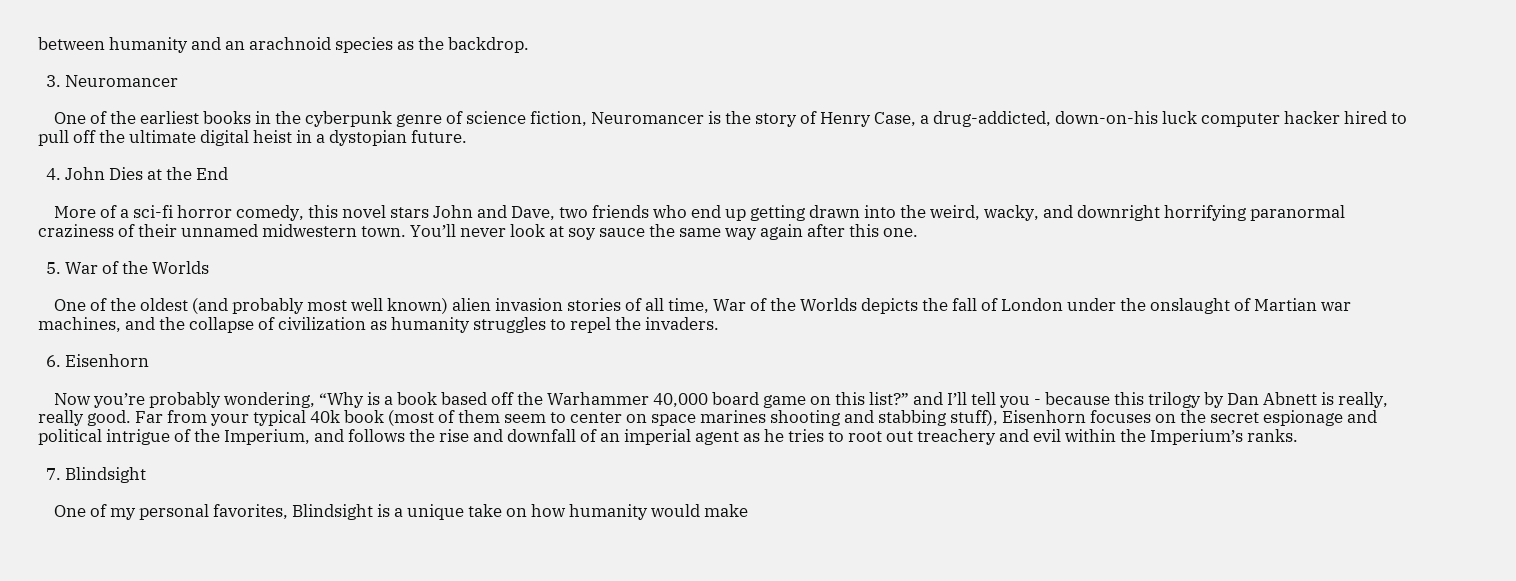between humanity and an arachnoid species as the backdrop.

  3. Neuromancer

    One of the earliest books in the cyberpunk genre of science fiction, Neuromancer is the story of Henry Case, a drug-addicted, down-on-his luck computer hacker hired to pull off the ultimate digital heist in a dystopian future.

  4. John Dies at the End

    More of a sci-fi horror comedy, this novel stars John and Dave, two friends who end up getting drawn into the weird, wacky, and downright horrifying paranormal craziness of their unnamed midwestern town. You’ll never look at soy sauce the same way again after this one.

  5. War of the Worlds

    One of the oldest (and probably most well known) alien invasion stories of all time, War of the Worlds depicts the fall of London under the onslaught of Martian war machines, and the collapse of civilization as humanity struggles to repel the invaders.

  6. Eisenhorn

    Now you’re probably wondering, “Why is a book based off the Warhammer 40,000 board game on this list?” and I’ll tell you - because this trilogy by Dan Abnett is really, really good. Far from your typical 40k book (most of them seem to center on space marines shooting and stabbing stuff), Eisenhorn focuses on the secret espionage and political intrigue of the Imperium, and follows the rise and downfall of an imperial agent as he tries to root out treachery and evil within the Imperium’s ranks.

  7. Blindsight

    One of my personal favorites, Blindsight is a unique take on how humanity would make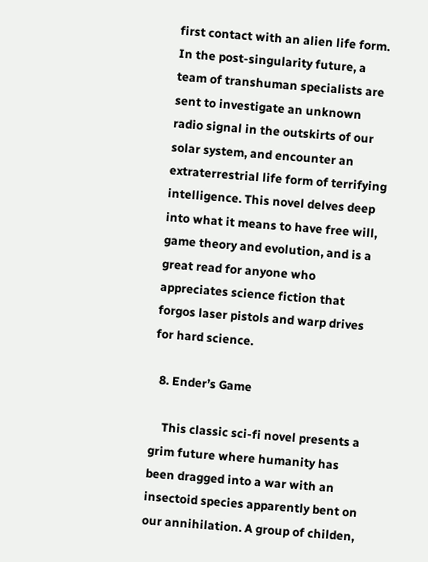first contact with an alien life form. In the post-singularity future, a team of transhuman specialists are sent to investigate an unknown radio signal in the outskirts of our solar system, and encounter an extraterrestrial life form of terrifying intelligence. This novel delves deep into what it means to have free will, game theory and evolution, and is a great read for anyone who appreciates science fiction that forgos laser pistols and warp drives for hard science.

  8. Ender’s Game

    This classic sci-fi novel presents a grim future where humanity has been dragged into a war with an insectoid species apparently bent on our annihilation. A group of childen,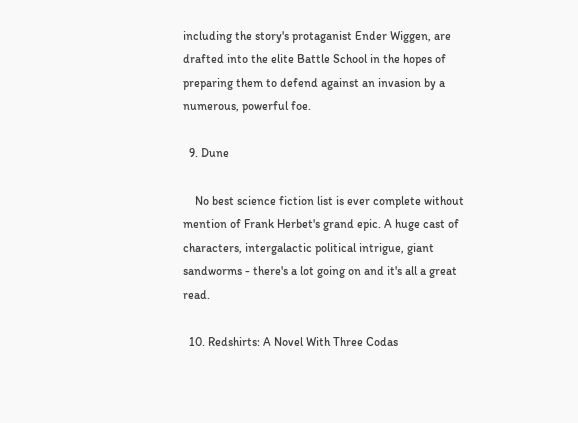including the story's protaganist Ender Wiggen, are drafted into the elite Battle School in the hopes of preparing them to defend against an invasion by a numerous, powerful foe.

  9. Dune

    No best science fiction list is ever complete without mention of Frank Herbet's grand epic. A huge cast of characters, intergalactic political intrigue, giant sandworms - there's a lot going on and it's all a great read.

  10. Redshirts: A Novel With Three Codas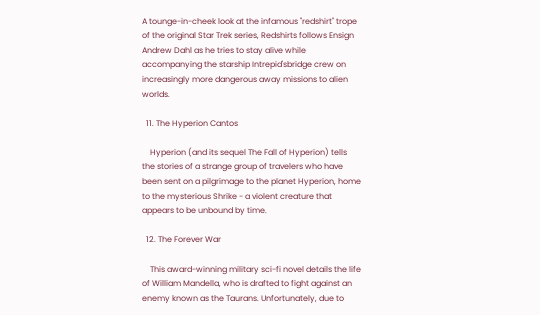A tounge-in-cheek look at the infamous "redshirt" trope of the original Star Trek series, Redshirts follows Ensign Andrew Dahl as he tries to stay alive while accompanying the starship Intrepid'sbridge crew on increasingly more dangerous away missions to alien worlds.

  11. The Hyperion Cantos

    Hyperion (and its sequel The Fall of Hyperion) tells the stories of a strange group of travelers who have been sent on a pilgrimage to the planet Hyperion, home to the mysterious Shrike - a violent creature that appears to be unbound by time.

  12. The Forever War

    This award-winning military sci-fi novel details the life of William Mandella, who is drafted to fight against an enemy known as the Taurans. Unfortunately, due to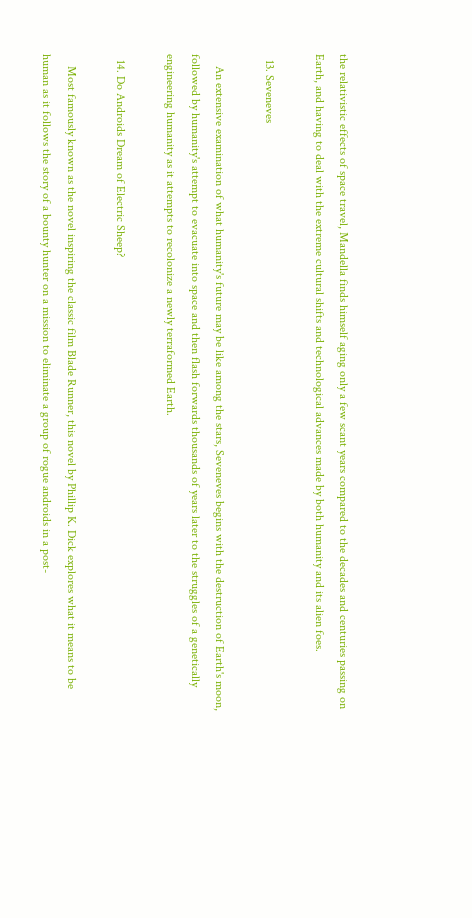the relativistic effects of space travel, Mandella finds himself aging only a few scant years compared to the decades and centuries passing on Earth, and having to deal with the extreme cultural shifts and technological advances made by both humanity and its alien foes.

  13. Seveneves

    An extensive examination of what humanity's future may be like among the stars, Seveneves begins with the destruction of Earth's moon, followed by humanity's attempt to evacuate into space and then flash forwards thousands of years later to the struggles of a genetically engineering humanity as it attempts to recolonize a newly terraformed Earth.

  14. Do Androids Dream of Electric Sheep?

    Most famously known as the novel inspiring the classic film Blade Runner, this novel by Phillip K. Dick explores what it means to be human as it follows the story of a bounty hunter on a mission to eliminate a group of rogue androids in a post-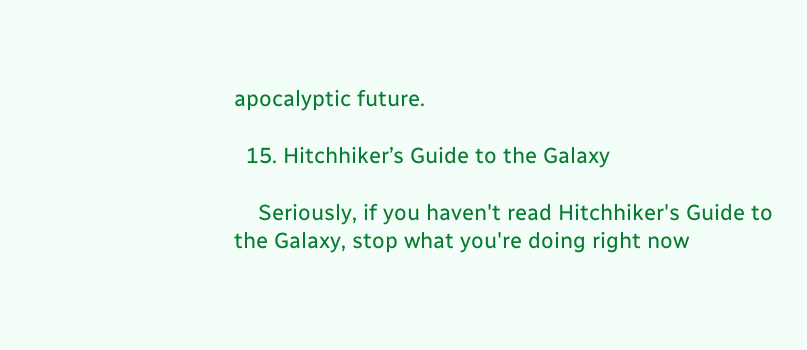apocalyptic future.

  15. Hitchhiker’s Guide to the Galaxy

    Seriously, if you haven't read Hitchhiker's Guide to the Galaxy, stop what you're doing right now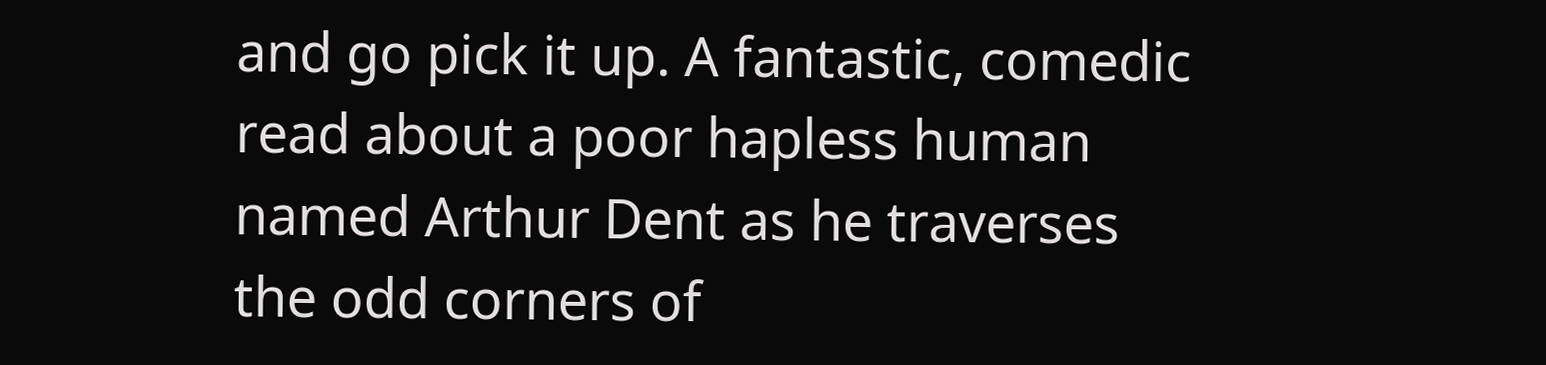and go pick it up. A fantastic, comedic read about a poor hapless human named Arthur Dent as he traverses the odd corners of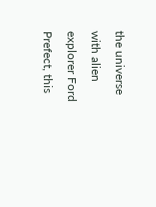the universe with alien explorer Ford Prefect, this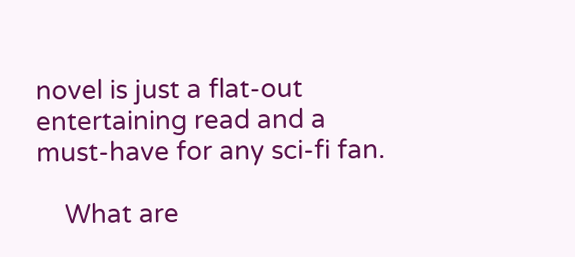novel is just a flat-out entertaining read and a must-have for any sci-fi fan.

    What are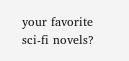your favorite sci-fi novels?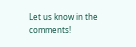Let us know in the comments!